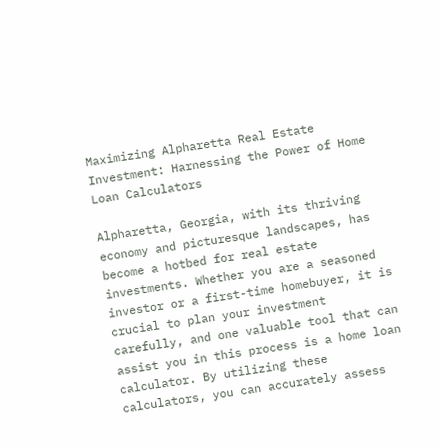Maximizing Alpharetta Real Estate Investment: Harnessing the Power of Home Loan Calculators

Alpharetta, Georgia, with its thriving economy and picturesque landscapes, has become a hotbed for real estate investments. Whether you are a seasoned investor or a first-time homebuyer, it is crucial to plan your investment carefully, and one valuable tool that can assist you in this process is a home loan calculator. By utilizing these calculators, you can accurately assess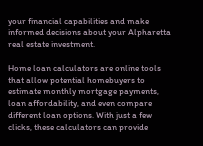your financial capabilities and make informed decisions about your Alpharetta real estate investment.

Home loan calculators are online tools that allow potential homebuyers to estimate monthly mortgage payments, loan affordability, and even compare different loan options. With just a few clicks, these calculators can provide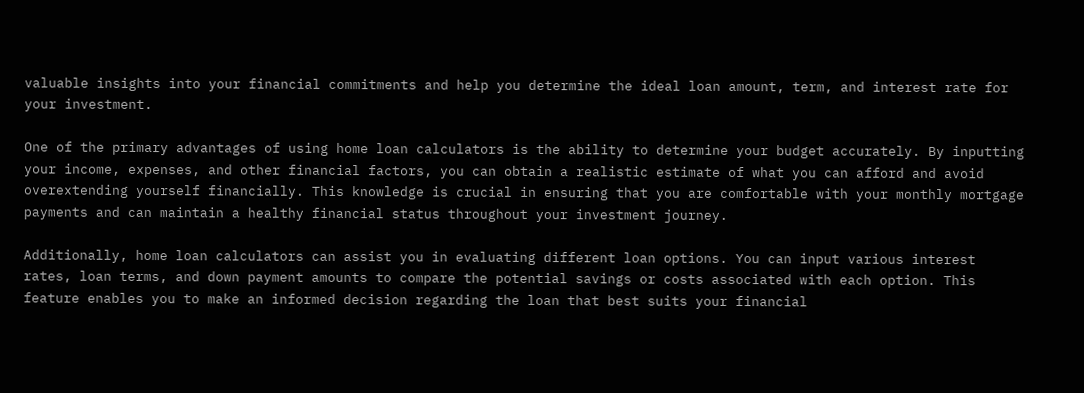valuable insights into your financial commitments and help you determine the ideal loan amount, term, and interest rate for your investment.

One of the primary advantages of using home loan calculators is the ability to determine your budget accurately. By inputting your income, expenses, and other financial factors, you can obtain a realistic estimate of what you can afford and avoid overextending yourself financially. This knowledge is crucial in ensuring that you are comfortable with your monthly mortgage payments and can maintain a healthy financial status throughout your investment journey.

Additionally, home loan calculators can assist you in evaluating different loan options. You can input various interest rates, loan terms, and down payment amounts to compare the potential savings or costs associated with each option. This feature enables you to make an informed decision regarding the loan that best suits your financial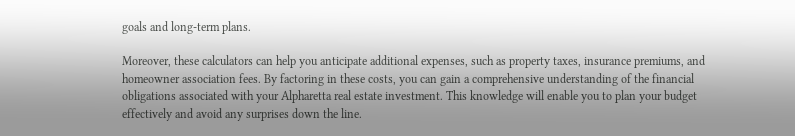goals and long-term plans.

Moreover, these calculators can help you anticipate additional expenses, such as property taxes, insurance premiums, and homeowner association fees. By factoring in these costs, you can gain a comprehensive understanding of the financial obligations associated with your Alpharetta real estate investment. This knowledge will enable you to plan your budget effectively and avoid any surprises down the line.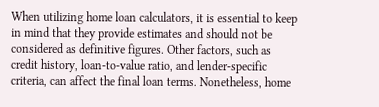When utilizing home loan calculators, it is essential to keep in mind that they provide estimates and should not be considered as definitive figures. Other factors, such as credit history, loan-to-value ratio, and lender-specific criteria, can affect the final loan terms. Nonetheless, home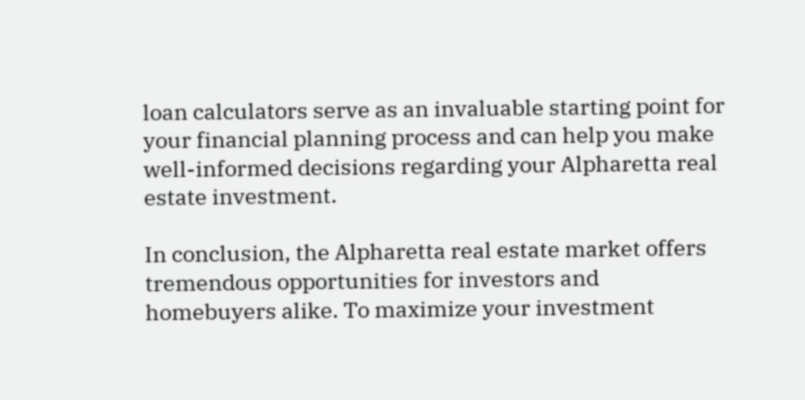loan calculators serve as an invaluable starting point for your financial planning process and can help you make well-informed decisions regarding your Alpharetta real estate investment.

In conclusion, the Alpharetta real estate market offers tremendous opportunities for investors and homebuyers alike. To maximize your investment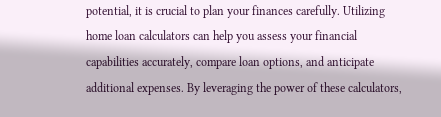potential, it is crucial to plan your finances carefully. Utilizing home loan calculators can help you assess your financial capabilities accurately, compare loan options, and anticipate additional expenses. By leveraging the power of these calculators,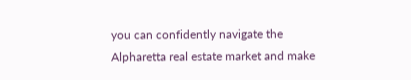you can confidently navigate the Alpharetta real estate market and make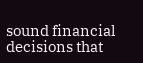sound financial decisions that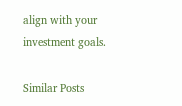align with your investment goals.

Similar Posts